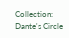Collection: Dante's Circle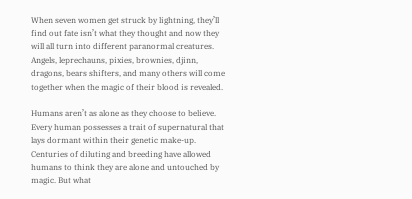When seven women get struck by lightning, they’ll find out fate isn’t what they thought and now they will all turn into different paranormal creatures. Angels, leprechauns, pixies, brownies, djinn, dragons, bears shifters, and many others will come together when the magic of their blood is revealed.

Humans aren’t as alone as they choose to believe. Every human possesses a trait of supernatural that lays dormant within their genetic make-up. Centuries of diluting and breeding have allowed humans to think they are alone and untouched by magic. But what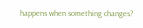happens when something changes?